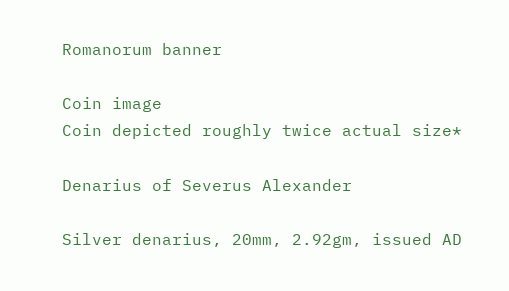Romanorum banner

Coin image
Coin depicted roughly twice actual size*

Denarius of Severus Alexander

Silver denarius, 20mm, 2.92gm, issued AD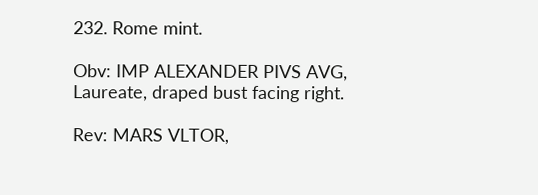232. Rome mint.

Obv: IMP ALEXANDER PIVS AVG, Laureate, draped bust facing right.

Rev: MARS VLTOR,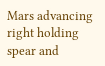Mars advancing right holding spear and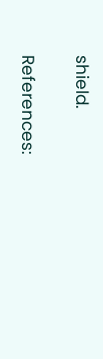shield.

References: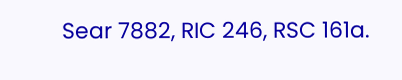Sear 7882, RIC 246, RSC 161a.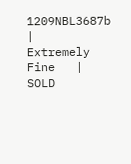1209NBL3687b   |   Extremely Fine   |   SOLD